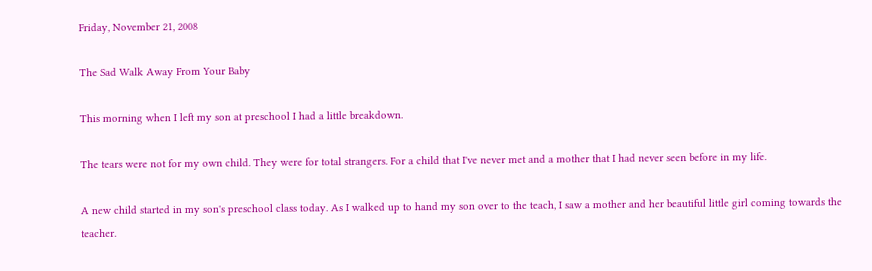Friday, November 21, 2008

The Sad Walk Away From Your Baby

This morning when I left my son at preschool I had a little breakdown.

The tears were not for my own child. They were for total strangers. For a child that I've never met and a mother that I had never seen before in my life.

A new child started in my son's preschool class today. As I walked up to hand my son over to the teach, I saw a mother and her beautiful little girl coming towards the teacher.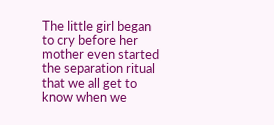The little girl began to cry before her mother even started the separation ritual that we all get to know when we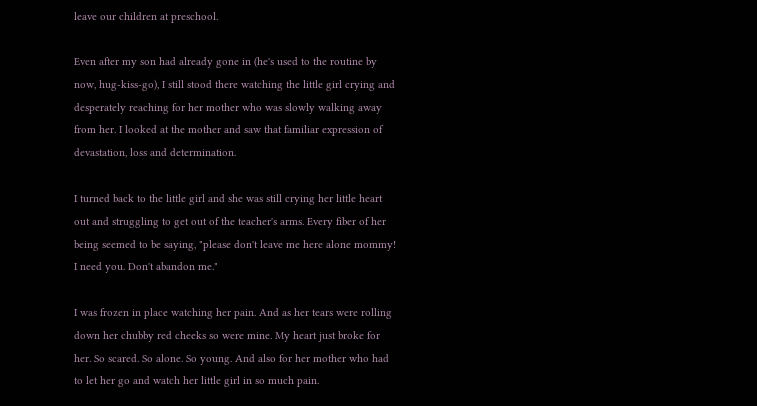leave our children at preschool.

Even after my son had already gone in (he's used to the routine by now, hug-kiss-go), I still stood there watching the little girl crying and desperately reaching for her mother who was slowly walking away from her. I looked at the mother and saw that familiar expression of devastation, loss and determination.

I turned back to the little girl and she was still crying her little heart out and struggling to get out of the teacher's arms. Every fiber of her being seemed to be saying, "please don't leave me here alone mommy! I need you. Don't abandon me."

I was frozen in place watching her pain. And as her tears were rolling down her chubby red cheeks so were mine. My heart just broke for her. So scared. So alone. So young. And also for her mother who had to let her go and watch her little girl in so much pain.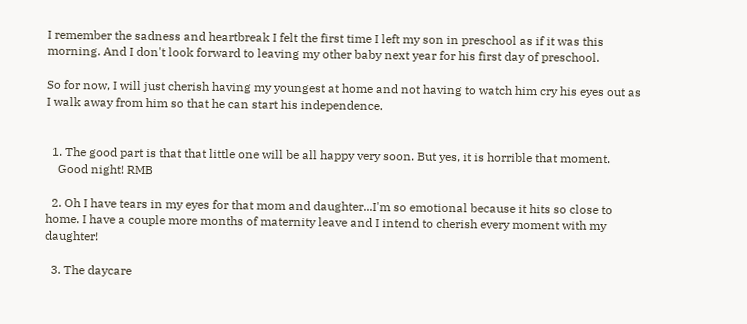I remember the sadness and heartbreak I felt the first time I left my son in preschool as if it was this morning. And I don't look forward to leaving my other baby next year for his first day of preschool.

So for now, I will just cherish having my youngest at home and not having to watch him cry his eyes out as I walk away from him so that he can start his independence.


  1. The good part is that that little one will be all happy very soon. But yes, it is horrible that moment.
    Good night! RMB

  2. Oh I have tears in my eyes for that mom and daughter...I'm so emotional because it hits so close to home. I have a couple more months of maternity leave and I intend to cherish every moment with my daughter!

  3. The daycare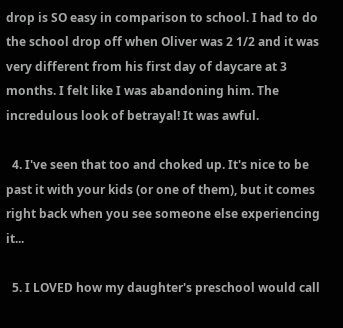drop is SO easy in comparison to school. I had to do the school drop off when Oliver was 2 1/2 and it was very different from his first day of daycare at 3 months. I felt like I was abandoning him. The incredulous look of betrayal! It was awful.

  4. I've seen that too and choked up. It's nice to be past it with your kids (or one of them), but it comes right back when you see someone else experiencing it...

  5. I LOVED how my daughter's preschool would call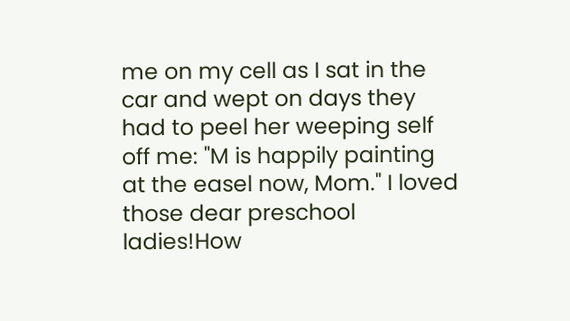me on my cell as I sat in the car and wept on days they had to peel her weeping self off me: "M is happily painting at the easel now, Mom." I loved those dear preschool ladies!How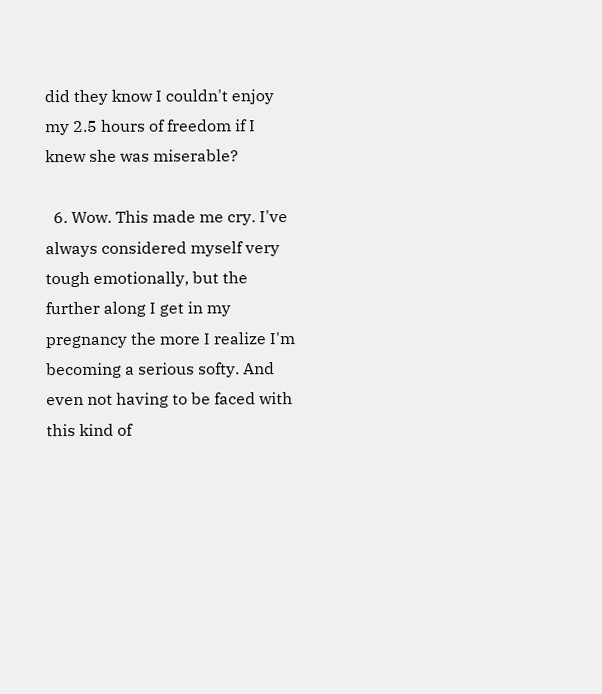did they know I couldn't enjoy my 2.5 hours of freedom if I knew she was miserable?

  6. Wow. This made me cry. I've always considered myself very tough emotionally, but the further along I get in my pregnancy the more I realize I'm becoming a serious softy. And even not having to be faced with this kind of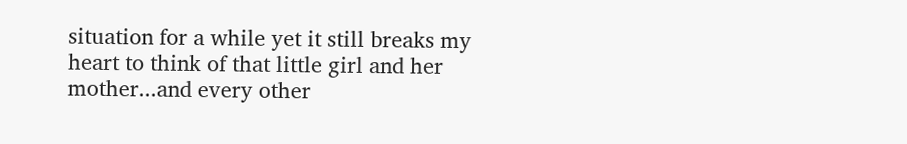situation for a while yet it still breaks my heart to think of that little girl and her mother...and every other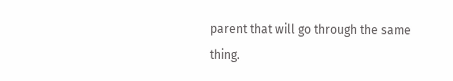parent that will go through the same thing.